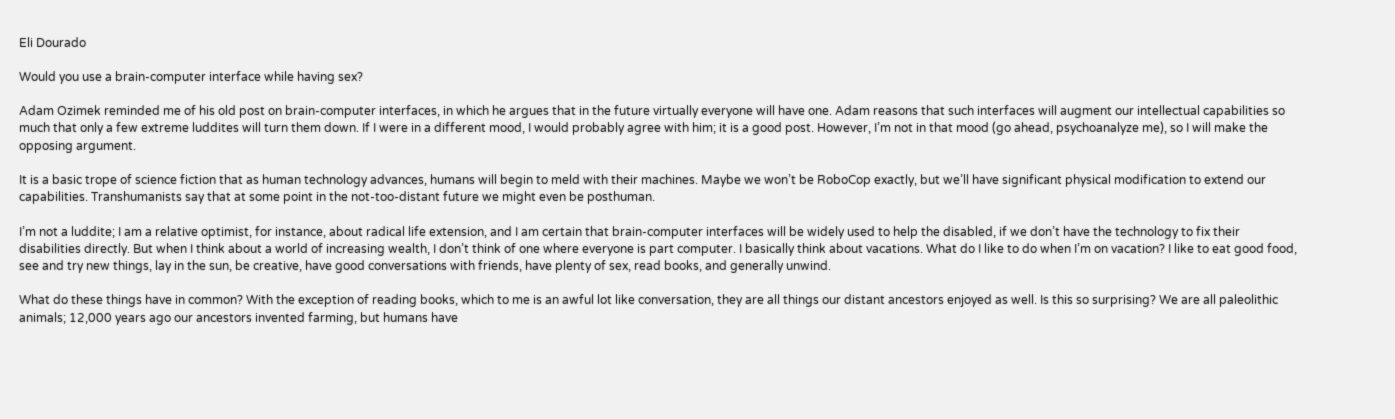Eli Dourado

Would you use a brain-computer interface while having sex?

Adam Ozimek reminded me of his old post on brain-computer interfaces, in which he argues that in the future virtually everyone will have one. Adam reasons that such interfaces will augment our intellectual capabilities so much that only a few extreme luddites will turn them down. If I were in a different mood, I would probably agree with him; it is a good post. However, I’m not in that mood (go ahead, psychoanalyze me), so I will make the opposing argument.

It is a basic trope of science fiction that as human technology advances, humans will begin to meld with their machines. Maybe we won’t be RoboCop exactly, but we’ll have significant physical modification to extend our capabilities. Transhumanists say that at some point in the not-too-distant future we might even be posthuman.

I’m not a luddite; I am a relative optimist, for instance, about radical life extension, and I am certain that brain-computer interfaces will be widely used to help the disabled, if we don’t have the technology to fix their disabilities directly. But when I think about a world of increasing wealth, I don’t think of one where everyone is part computer. I basically think about vacations. What do I like to do when I’m on vacation? I like to eat good food, see and try new things, lay in the sun, be creative, have good conversations with friends, have plenty of sex, read books, and generally unwind.

What do these things have in common? With the exception of reading books, which to me is an awful lot like conversation, they are all things our distant ancestors enjoyed as well. Is this so surprising? We are all paleolithic animals; 12,000 years ago our ancestors invented farming, but humans have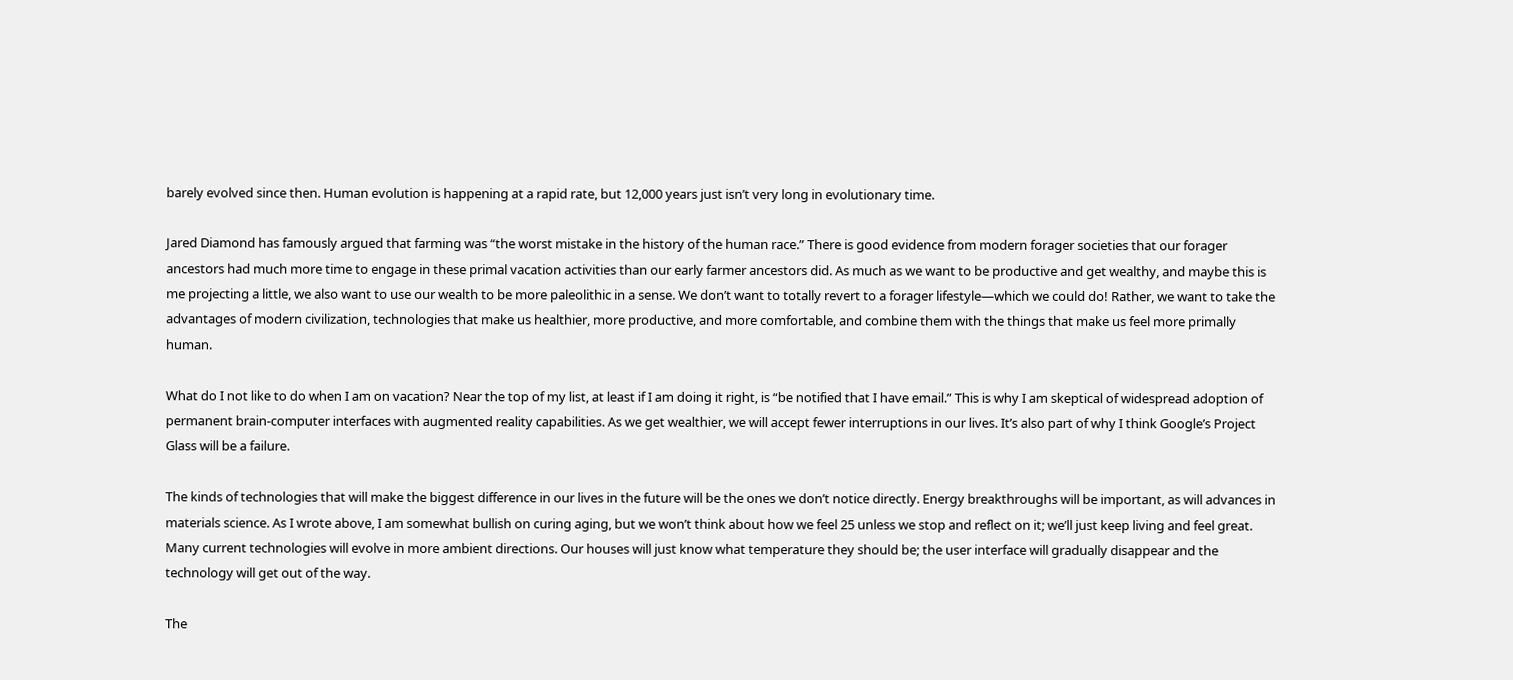barely evolved since then. Human evolution is happening at a rapid rate, but 12,000 years just isn’t very long in evolutionary time.

Jared Diamond has famously argued that farming was “the worst mistake in the history of the human race.” There is good evidence from modern forager societies that our forager ancestors had much more time to engage in these primal vacation activities than our early farmer ancestors did. As much as we want to be productive and get wealthy, and maybe this is me projecting a little, we also want to use our wealth to be more paleolithic in a sense. We don’t want to totally revert to a forager lifestyle—which we could do! Rather, we want to take the advantages of modern civilization, technologies that make us healthier, more productive, and more comfortable, and combine them with the things that make us feel more primally human.

What do I not like to do when I am on vacation? Near the top of my list, at least if I am doing it right, is “be notified that I have email.” This is why I am skeptical of widespread adoption of permanent brain-computer interfaces with augmented reality capabilities. As we get wealthier, we will accept fewer interruptions in our lives. It’s also part of why I think Google’s Project Glass will be a failure.

The kinds of technologies that will make the biggest difference in our lives in the future will be the ones we don’t notice directly. Energy breakthroughs will be important, as will advances in materials science. As I wrote above, I am somewhat bullish on curing aging, but we won’t think about how we feel 25 unless we stop and reflect on it; we’ll just keep living and feel great. Many current technologies will evolve in more ambient directions. Our houses will just know what temperature they should be; the user interface will gradually disappear and the technology will get out of the way.

The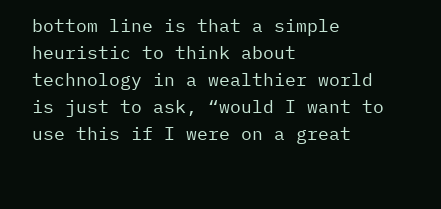bottom line is that a simple heuristic to think about technology in a wealthier world is just to ask, “would I want to use this if I were on a great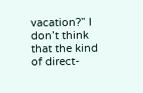vacation?” I don’t think that the kind of direct-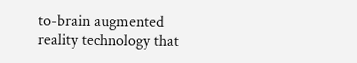to-brain augmented reality technology that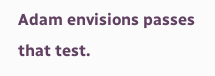Adam envisions passes that test.